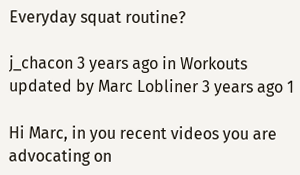Everyday squat routine?

j_chacon 3 years ago in Workouts updated by Marc Lobliner 3 years ago 1

Hi Marc, in you recent videos you are advocating on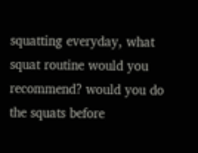squatting everyday, what squat routine would you recommend? would you do the squats before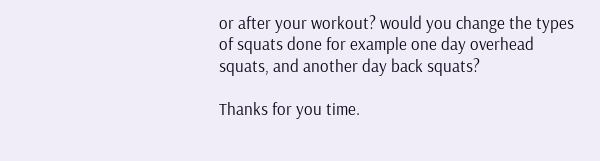or after your workout? would you change the types of squats done for example one day overhead squats, and another day back squats?

Thanks for you time.